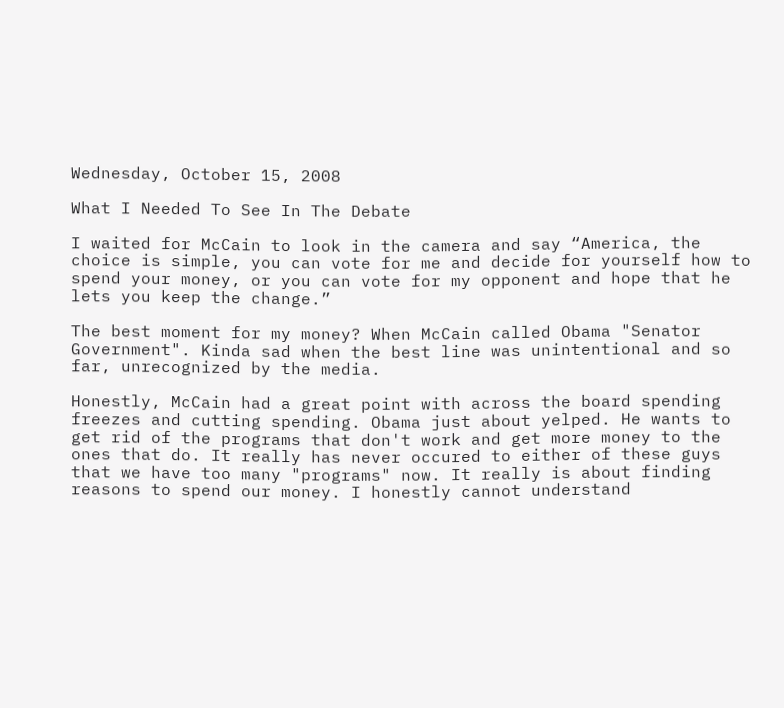Wednesday, October 15, 2008

What I Needed To See In The Debate

I waited for McCain to look in the camera and say “America, the choice is simple, you can vote for me and decide for yourself how to spend your money, or you can vote for my opponent and hope that he lets you keep the change.”

The best moment for my money? When McCain called Obama "Senator Government". Kinda sad when the best line was unintentional and so far, unrecognized by the media.

Honestly, McCain had a great point with across the board spending freezes and cutting spending. Obama just about yelped. He wants to get rid of the programs that don't work and get more money to the ones that do. It really has never occured to either of these guys that we have too many "programs" now. It really is about finding reasons to spend our money. I honestly cannot understand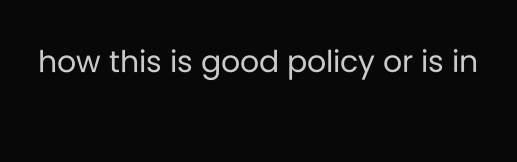how this is good policy or is in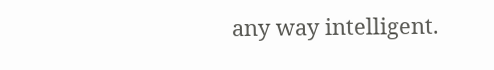any way intelligent.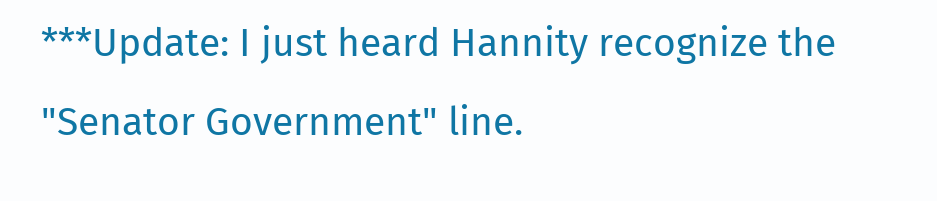***Update: I just heard Hannity recognize the "Senator Government" line.